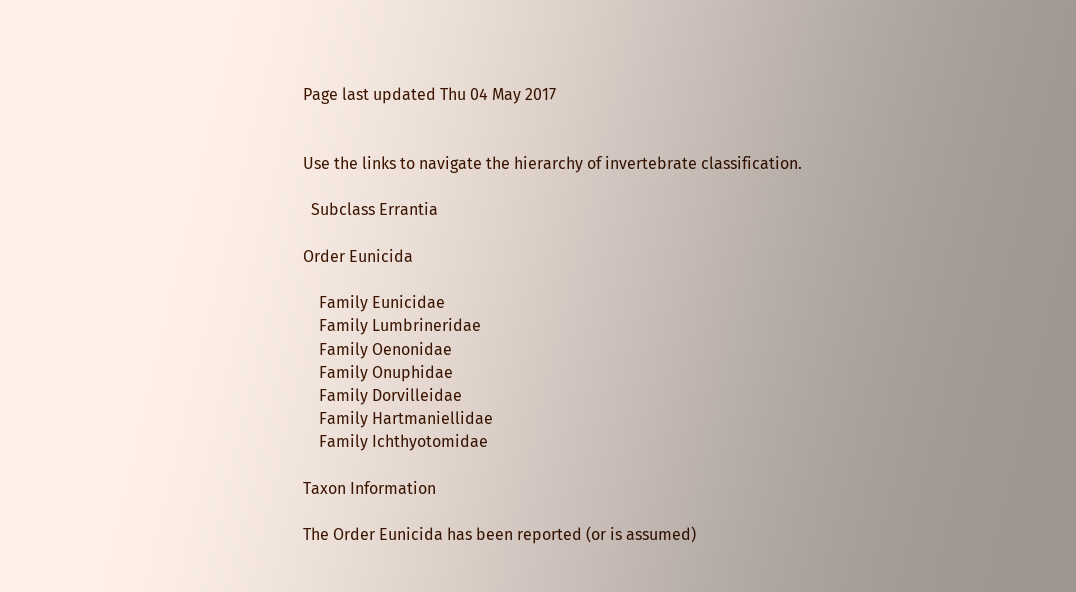Page last updated Thu 04 May 2017


Use the links to navigate the hierarchy of invertebrate classification.

  Subclass Errantia

Order Eunicida

    Family Eunicidae
    Family Lumbrineridae
    Family Oenonidae
    Family Onuphidae
    Family Dorvilleidae
    Family Hartmaniellidae
    Family Ichthyotomidae

Taxon Information

The Order Eunicida has been reported (or is assumed)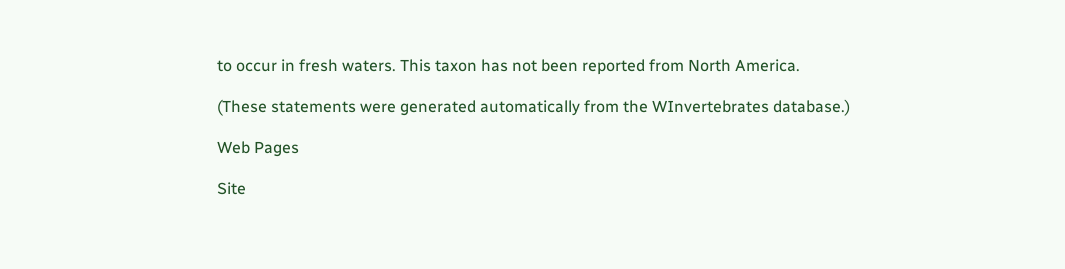to occur in fresh waters. This taxon has not been reported from North America.

(These statements were generated automatically from the WInvertebrates database.)

Web Pages

Site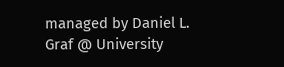managed by Daniel L. Graf @ University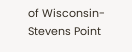of Wisconsin-Stevens Point